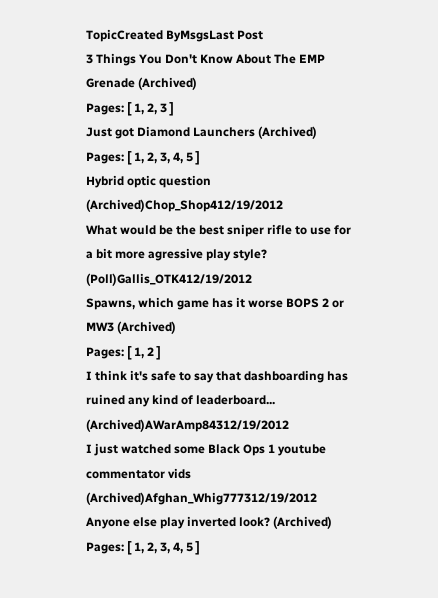TopicCreated ByMsgsLast Post
3 Things You Don't Know About The EMP Grenade (Archived)
Pages: [ 1, 2, 3 ]
Just got Diamond Launchers (Archived)
Pages: [ 1, 2, 3, 4, 5 ]
Hybrid optic question (Archived)Chop_Shop412/19/2012
What would be the best sniper rifle to use for a bit more agressive play style? (Poll)Gallis_OTK412/19/2012
Spawns, which game has it worse BOPS 2 or MW3 (Archived)
Pages: [ 1, 2 ]
I think it's safe to say that dashboarding has ruined any kind of leaderboard... (Archived)AWarAmp84312/19/2012
I just watched some Black Ops 1 youtube commentator vids (Archived)Afghan_Whig777312/19/2012
Anyone else play inverted look? (Archived)
Pages: [ 1, 2, 3, 4, 5 ]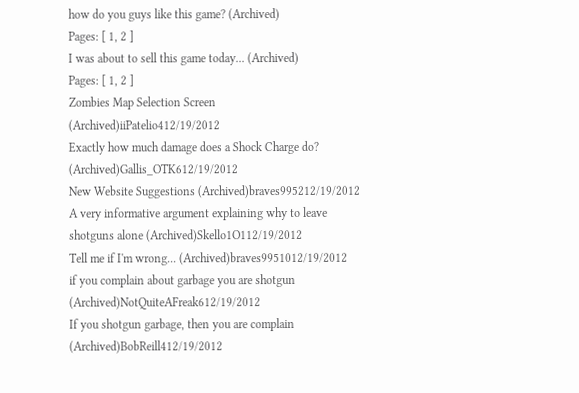how do you guys like this game? (Archived)
Pages: [ 1, 2 ]
I was about to sell this game today... (Archived)
Pages: [ 1, 2 ]
Zombies Map Selection Screen (Archived)iiPatelio412/19/2012
Exactly how much damage does a Shock Charge do? (Archived)Gallis_OTK612/19/2012
New Website Suggestions (Archived)braves995212/19/2012
A very informative argument explaining why to leave shotguns alone (Archived)Skello1O112/19/2012
Tell me if I'm wrong... (Archived)braves9951012/19/2012
if you complain about garbage you are shotgun (Archived)NotQuiteAFreak612/19/2012
If you shotgun garbage, then you are complain (Archived)BobReill412/19/2012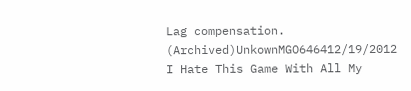Lag compensation. (Archived)UnkownMGO646412/19/2012
I Hate This Game With All My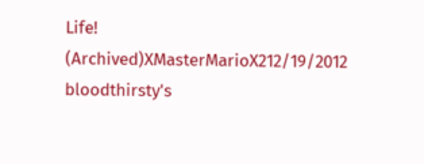Life! (Archived)XMasterMarioX212/19/2012
bloodthirsty's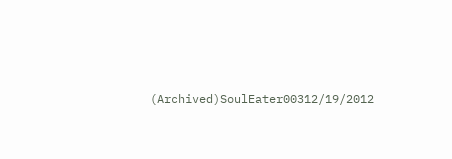(Archived)SoulEater00312/19/2012